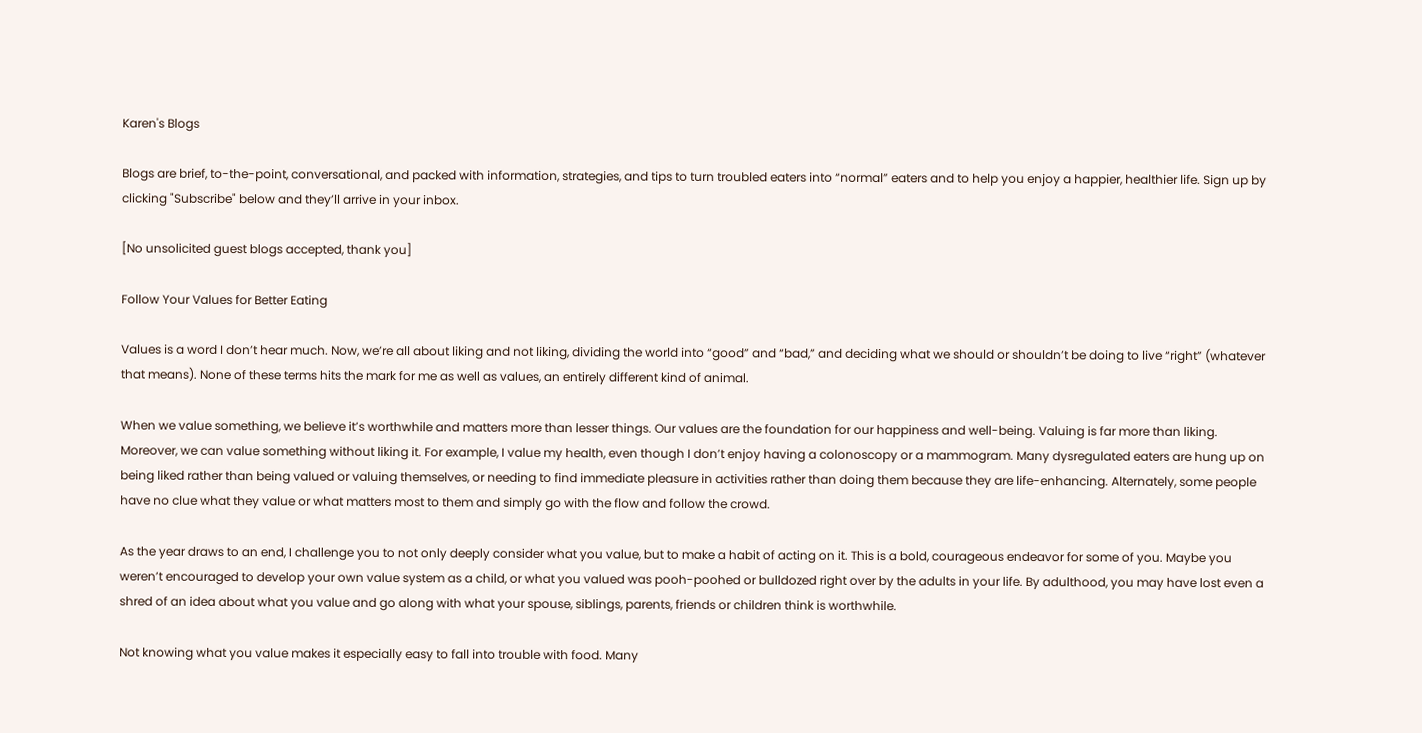Karen's Blogs

Blogs are brief, to-the-point, conversational, and packed with information, strategies, and tips to turn troubled eaters into “normal” eaters and to help you enjoy a happier, healthier life. Sign up by clicking "Subscribe" below and they’ll arrive in your inbox.

[No unsolicited guest blogs accepted, thank you]

Follow Your Values for Better Eating

Values is a word I don’t hear much. Now, we’re all about liking and not liking, dividing the world into “good” and “bad,” and deciding what we should or shouldn’t be doing to live “right” (whatever that means). None of these terms hits the mark for me as well as values, an entirely different kind of animal.

When we value something, we believe it’s worthwhile and matters more than lesser things. Our values are the foundation for our happiness and well-being. Valuing is far more than liking. Moreover, we can value something without liking it. For example, I value my health, even though I don’t enjoy having a colonoscopy or a mammogram. Many dysregulated eaters are hung up on being liked rather than being valued or valuing themselves, or needing to find immediate pleasure in activities rather than doing them because they are life-enhancing. Alternately, some people have no clue what they value or what matters most to them and simply go with the flow and follow the crowd.

As the year draws to an end, I challenge you to not only deeply consider what you value, but to make a habit of acting on it. This is a bold, courageous endeavor for some of you. Maybe you weren’t encouraged to develop your own value system as a child, or what you valued was pooh-poohed or bulldozed right over by the adults in your life. By adulthood, you may have lost even a shred of an idea about what you value and go along with what your spouse, siblings, parents, friends or children think is worthwhile.

Not knowing what you value makes it especially easy to fall into trouble with food. Many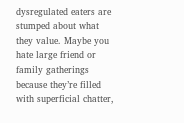dysregulated eaters are stumped about what they value. Maybe you hate large friend or family gatherings because they’re filled with superficial chatter,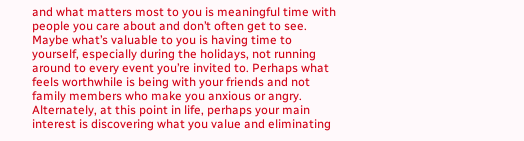and what matters most to you is meaningful time with people you care about and don’t often get to see. Maybe what’s valuable to you is having time to yourself, especially during the holidays, not running around to every event you’re invited to. Perhaps what feels worthwhile is being with your friends and not family members who make you anxious or angry. Alternately, at this point in life, perhaps your main interest is discovering what you value and eliminating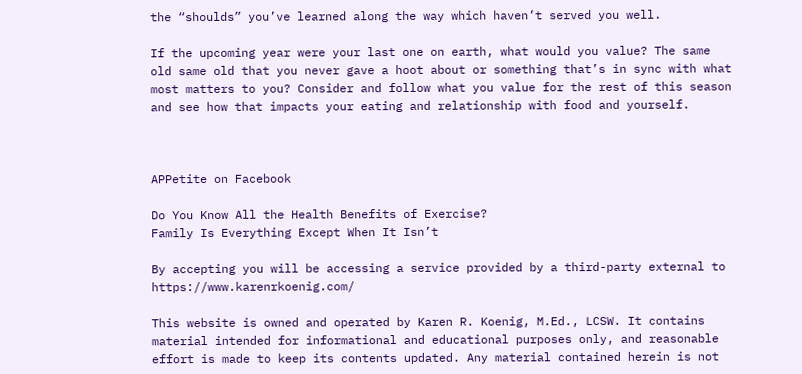the “shoulds” you’ve learned along the way which haven’t served you well.

If the upcoming year were your last one on earth, what would you value? The same old same old that you never gave a hoot about or something that’s in sync with what most matters to you? Consider and follow what you value for the rest of this season and see how that impacts your eating and relationship with food and yourself.



APPetite on Facebook

Do You Know All the Health Benefits of Exercise?
Family Is Everything Except When It Isn’t

By accepting you will be accessing a service provided by a third-party external to https://www.karenrkoenig.com/

This website is owned and operated by Karen R. Koenig, M.Ed., LCSW. It contains material intended for informational and educational purposes only, and reasonable effort is made to keep its contents updated. Any material contained herein is not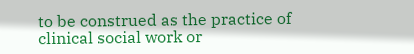to be construed as the practice of clinical social work or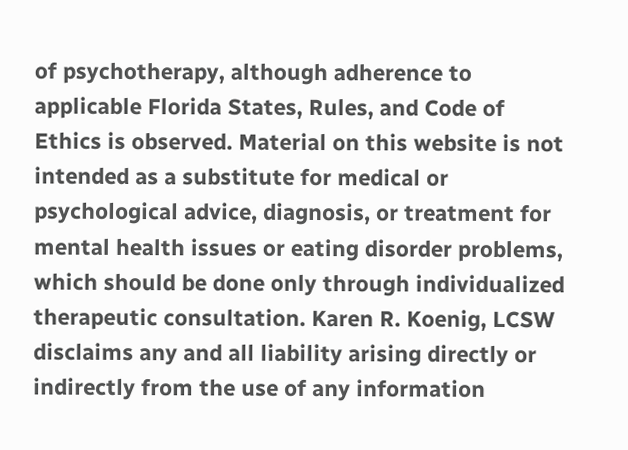of psychotherapy, although adherence to applicable Florida States, Rules, and Code of Ethics is observed. Material on this website is not intended as a substitute for medical or psychological advice, diagnosis, or treatment for mental health issues or eating disorder problems, which should be done only through individualized therapeutic consultation. Karen R. Koenig, LCSW disclaims any and all liability arising directly or indirectly from the use of any information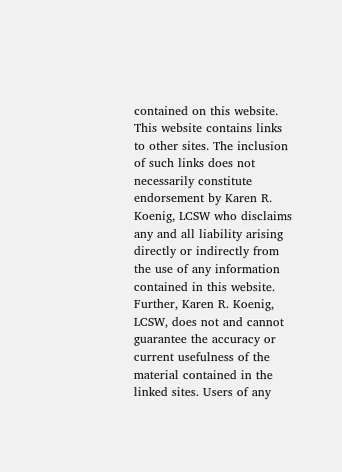contained on this website. This website contains links to other sites. The inclusion of such links does not necessarily constitute endorsement by Karen R. Koenig, LCSW who disclaims any and all liability arising directly or indirectly from the use of any information contained in this website. Further, Karen R. Koenig, LCSW, does not and cannot guarantee the accuracy or current usefulness of the material contained in the linked sites. Users of any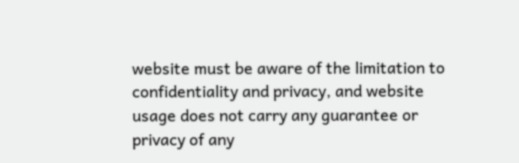website must be aware of the limitation to confidentiality and privacy, and website usage does not carry any guarantee or privacy of any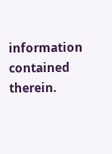information contained therein.